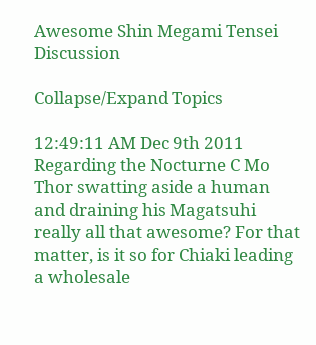Awesome Shin Megami Tensei Discussion

Collapse/Expand Topics

12:49:11 AM Dec 9th 2011
Regarding the Nocturne C Mo Thor swatting aside a human and draining his Magatsuhi really all that awesome? For that matter, is it so for Chiaki leading a wholesale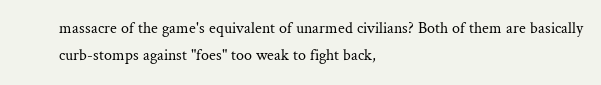massacre of the game's equivalent of unarmed civilians? Both of them are basically curb-stomps against "foes" too weak to fight back,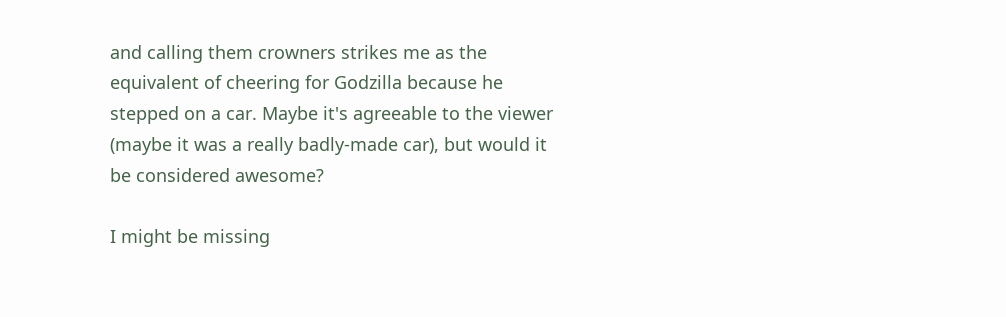and calling them crowners strikes me as the equivalent of cheering for Godzilla because he stepped on a car. Maybe it's agreeable to the viewer (maybe it was a really badly-made car), but would it be considered awesome?

I might be missing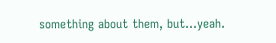something about them, but...yeah.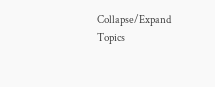Collapse/Expand Topics